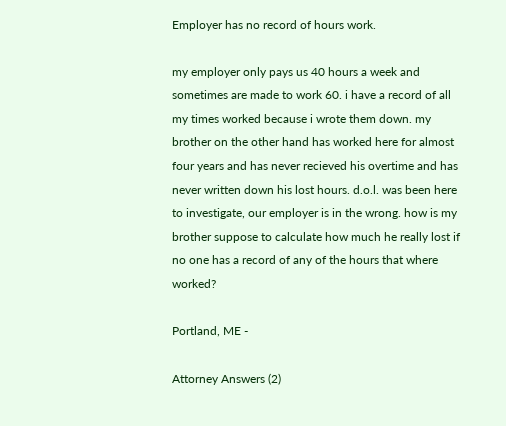Employer has no record of hours work.

my employer only pays us 40 hours a week and sometimes are made to work 60. i have a record of all my times worked because i wrote them down. my brother on the other hand has worked here for almost four years and has never recieved his overtime and has never written down his lost hours. d.o.l. was been here to investigate, our employer is in the wrong. how is my brother suppose to calculate how much he really lost if no one has a record of any of the hours that where worked?

Portland, ME -

Attorney Answers (2)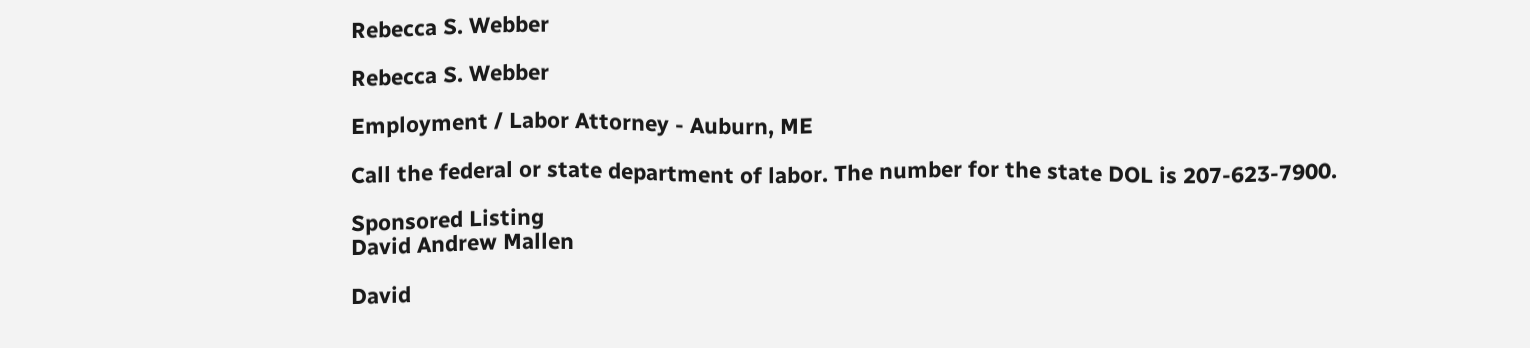Rebecca S. Webber

Rebecca S. Webber

Employment / Labor Attorney - Auburn, ME

Call the federal or state department of labor. The number for the state DOL is 207-623-7900.

Sponsored Listing
David Andrew Mallen

David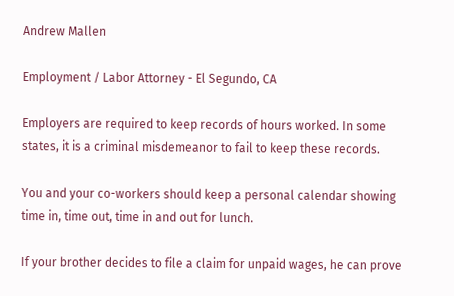Andrew Mallen

Employment / Labor Attorney - El Segundo, CA

Employers are required to keep records of hours worked. In some states, it is a criminal misdemeanor to fail to keep these records.

You and your co-workers should keep a personal calendar showing time in, time out, time in and out for lunch.

If your brother decides to file a claim for unpaid wages, he can prove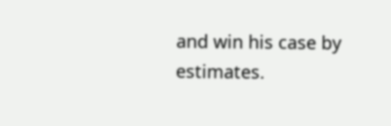and win his case by estimates.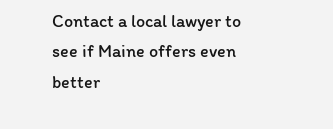Contact a local lawyer to see if Maine offers even better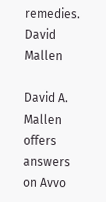remedies.
David Mallen

David A. Mallen offers answers on Avvo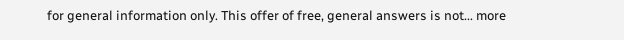for general information only. This offer of free, general answers is not... more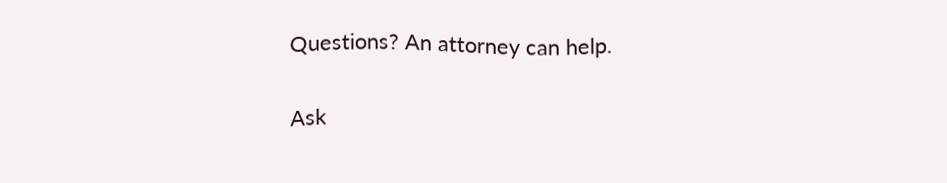Questions? An attorney can help.

Ask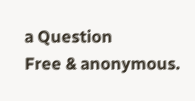a Question
Free & anonymous.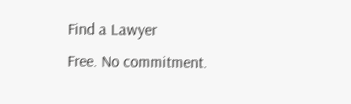Find a Lawyer
Free. No commitment.